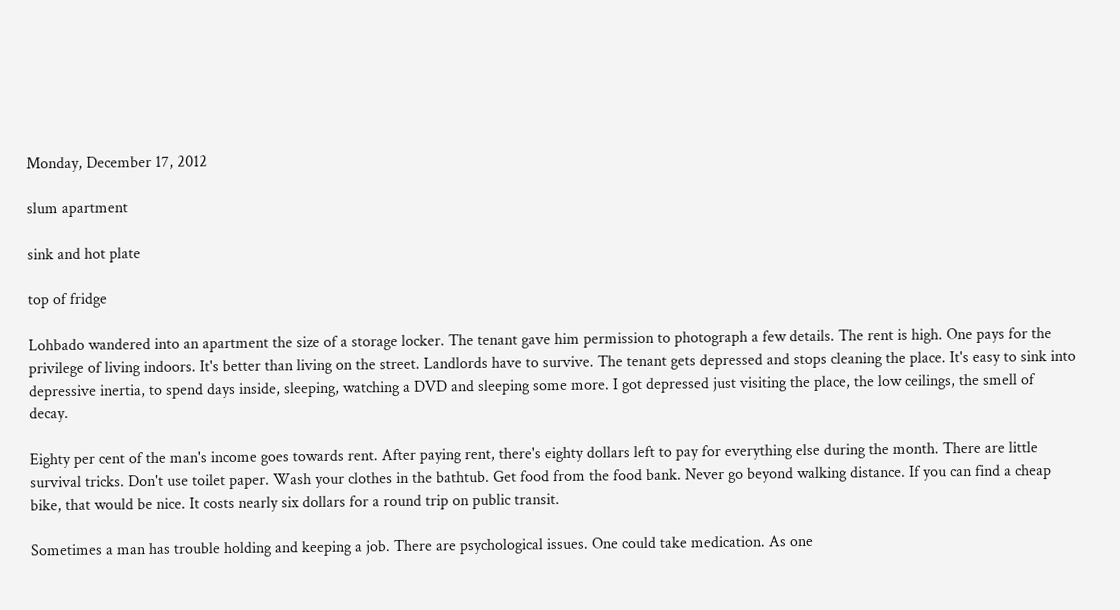Monday, December 17, 2012

slum apartment

sink and hot plate

top of fridge

Lohbado wandered into an apartment the size of a storage locker. The tenant gave him permission to photograph a few details. The rent is high. One pays for the privilege of living indoors. It's better than living on the street. Landlords have to survive. The tenant gets depressed and stops cleaning the place. It's easy to sink into depressive inertia, to spend days inside, sleeping, watching a DVD and sleeping some more. I got depressed just visiting the place, the low ceilings, the smell of decay.

Eighty per cent of the man's income goes towards rent. After paying rent, there's eighty dollars left to pay for everything else during the month. There are little survival tricks. Don't use toilet paper. Wash your clothes in the bathtub. Get food from the food bank. Never go beyond walking distance. If you can find a cheap bike, that would be nice. It costs nearly six dollars for a round trip on public transit.

Sometimes a man has trouble holding and keeping a job. There are psychological issues. One could take medication. As one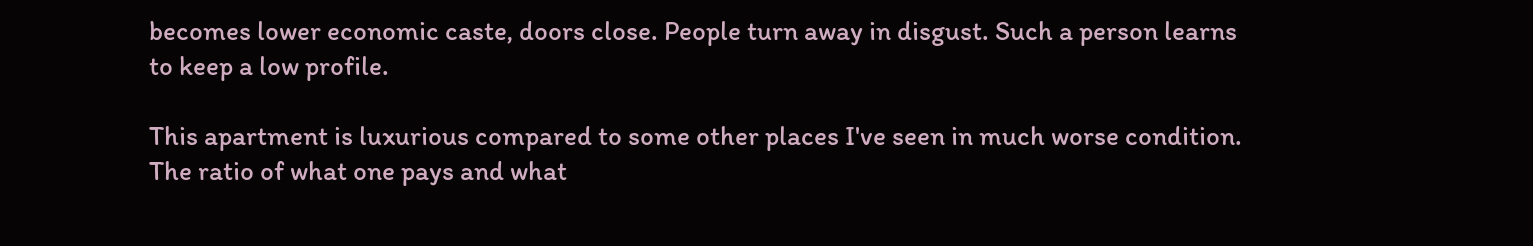becomes lower economic caste, doors close. People turn away in disgust. Such a person learns to keep a low profile.

This apartment is luxurious compared to some other places I've seen in much worse condition. The ratio of what one pays and what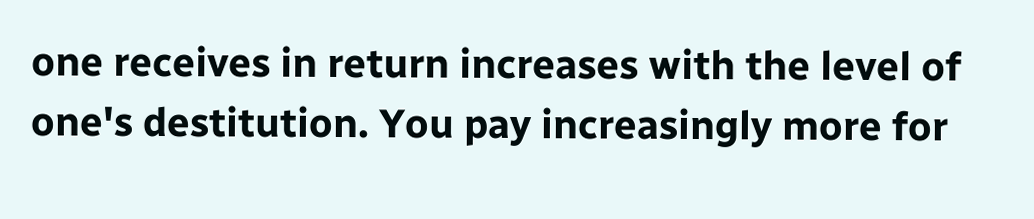one receives in return increases with the level of one's destitution. You pay increasingly more for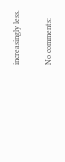increasingly less.

No comments: